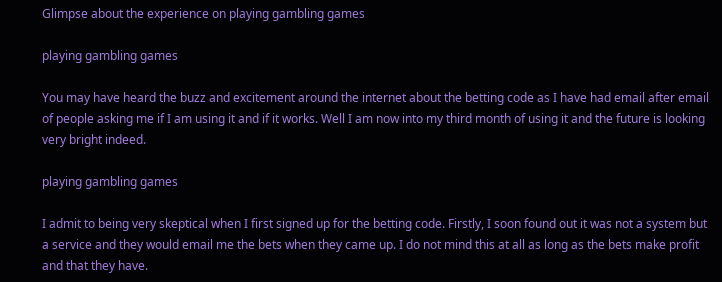Glimpse about the experience on playing gambling games

playing gambling games

You may have heard the buzz and excitement around the internet about the betting code as I have had email after email of people asking me if I am using it and if it works. Well I am now into my third month of using it and the future is looking very bright indeed.

playing gambling games

I admit to being very skeptical when I first signed up for the betting code. Firstly, I soon found out it was not a system but a service and they would email me the bets when they came up. I do not mind this at all as long as the bets make profit and that they have.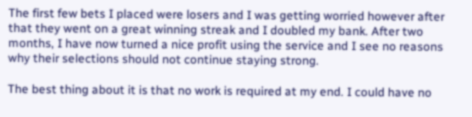The first few bets I placed were losers and I was getting worried however after that they went on a great winning streak and I doubled my bank. After two months, I have now turned a nice profit using the service and I see no reasons why their selections should not continue staying strong.

The best thing about it is that no work is required at my end. I could have no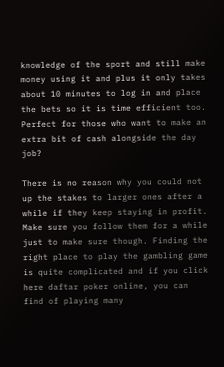knowledge of the sport and still make money using it and plus it only takes about 10 minutes to log in and place the bets so it is time efficient too. Perfect for those who want to make an extra bit of cash alongside the day job?

There is no reason why you could not up the stakes to larger ones after a while if they keep staying in profit. Make sure you follow them for a while just to make sure though. Finding the right place to play the gambling game is quite complicated and if you click here daftar poker online, you can find of playing many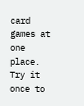card games at one place. Try it once to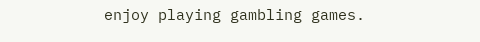enjoy playing gambling games.